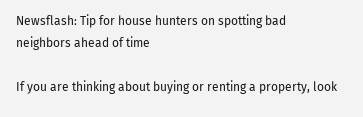Newsflash: Tip for house hunters on spotting bad neighbors ahead of time

If you are thinking about buying or renting a property, look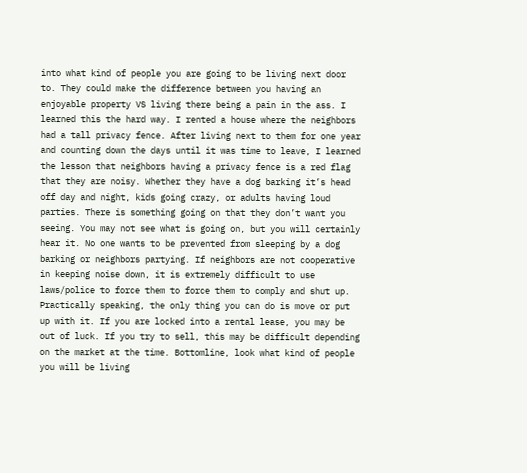into what kind of people you are going to be living next door to. They could make the difference between you having an enjoyable property VS living there being a pain in the ass. I learned this the hard way. I rented a house where the neighbors had a tall privacy fence. After living next to them for one year and counting down the days until it was time to leave, I learned the lesson that neighbors having a privacy fence is a red flag that they are noisy. Whether they have a dog barking it’s head off day and night, kids going crazy, or adults having loud parties. There is something going on that they don’t want you seeing. You may not see what is going on, but you will certainly hear it. No one wants to be prevented from sleeping by a dog barking or neighbors partying. If neighbors are not cooperative in keeping noise down, it is extremely difficult to use laws/police to force them to force them to comply and shut up. Practically speaking, the only thing you can do is move or put up with it. If you are locked into a rental lease, you may be out of luck. If you try to sell, this may be difficult depending on the market at the time. Bottomline, look what kind of people you will be living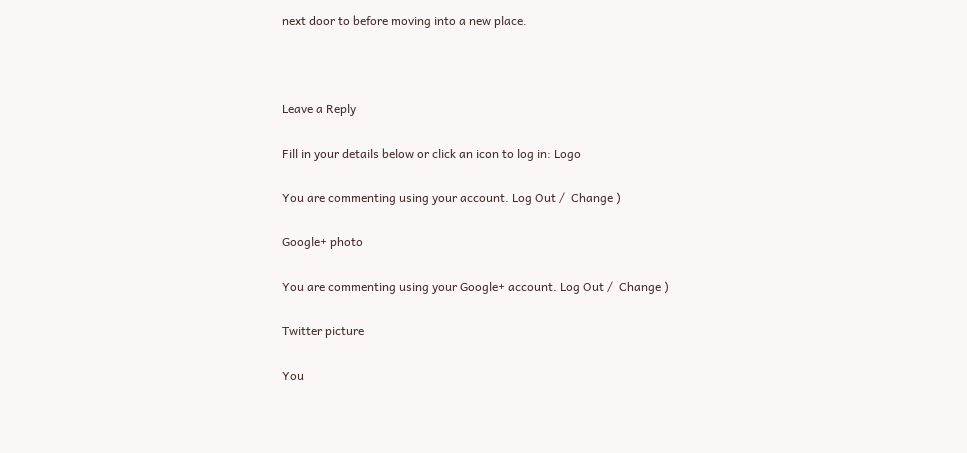next door to before moving into a new place.



Leave a Reply

Fill in your details below or click an icon to log in: Logo

You are commenting using your account. Log Out /  Change )

Google+ photo

You are commenting using your Google+ account. Log Out /  Change )

Twitter picture

You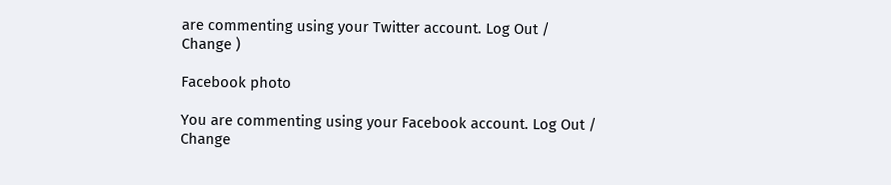are commenting using your Twitter account. Log Out /  Change )

Facebook photo

You are commenting using your Facebook account. Log Out /  Change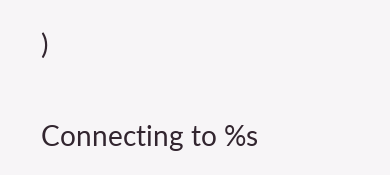)


Connecting to %s